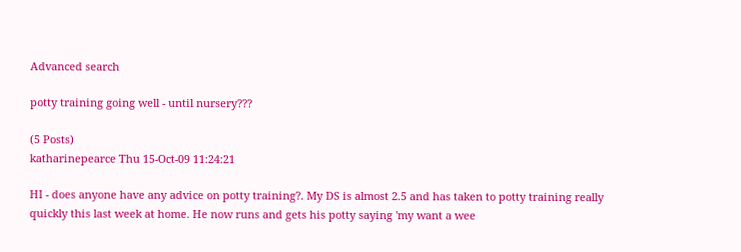Advanced search

potty training going well - until nursery???

(5 Posts)
katharinepearce Thu 15-Oct-09 11:24:21

HI - does anyone have any advice on potty training?. My DS is almost 2.5 and has taken to potty training really quickly this last week at home. He now runs and gets his potty saying 'my want a wee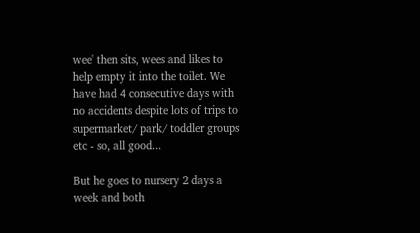wee' then sits, wees and likes to help empty it into the toilet. We have had 4 consecutive days with no accidents despite lots of trips to supermarket/ park/ toddler groups etc - so, all good...

But he goes to nursery 2 days a week and both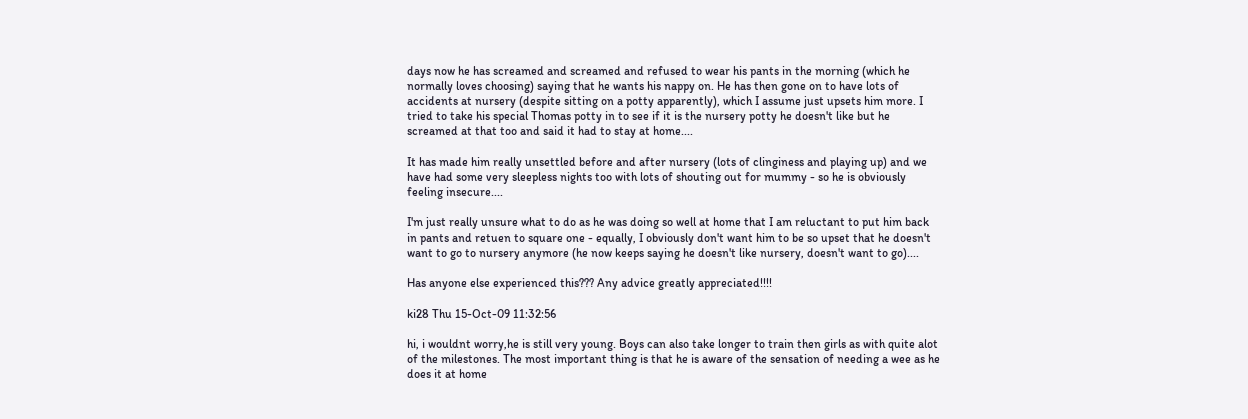days now he has screamed and screamed and refused to wear his pants in the morning (which he normally loves choosing) saying that he wants his nappy on. He has then gone on to have lots of accidents at nursery (despite sitting on a potty apparently), which I assume just upsets him more. I tried to take his special Thomas potty in to see if it is the nursery potty he doesn't like but he screamed at that too and said it had to stay at home....

It has made him really unsettled before and after nursery (lots of clinginess and playing up) and we have had some very sleepless nights too with lots of shouting out for mummy - so he is obviously feeling insecure....

I'm just really unsure what to do as he was doing so well at home that I am reluctant to put him back in pants and retuen to square one - equally, I obviously don't want him to be so upset that he doesn't want to go to nursery anymore (he now keeps saying he doesn't like nursery, doesn't want to go)....

Has anyone else experienced this??? Any advice greatly appreciated!!!!

ki28 Thu 15-Oct-09 11:32:56

hi, i wouldnt worry,he is still very young. Boys can also take longer to train then girls as with quite alot of the milestones. The most important thing is that he is aware of the sensation of needing a wee as he does it at home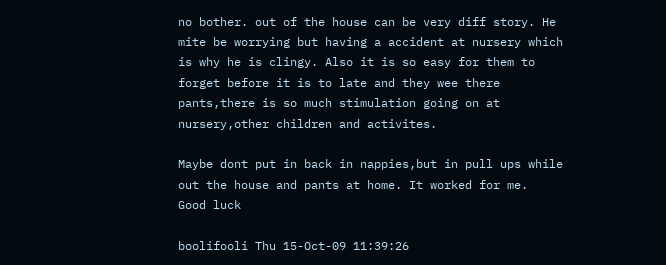no bother. out of the house can be very diff story. He mite be worrying but having a accident at nursery which is why he is clingy. Also it is so easy for them to forget before it is to late and they wee there pants,there is so much stimulation going on at nursery,other children and activites.

Maybe dont put in back in nappies,but in pull ups while out the house and pants at home. It worked for me.
Good luck

boolifooli Thu 15-Oct-09 11:39:26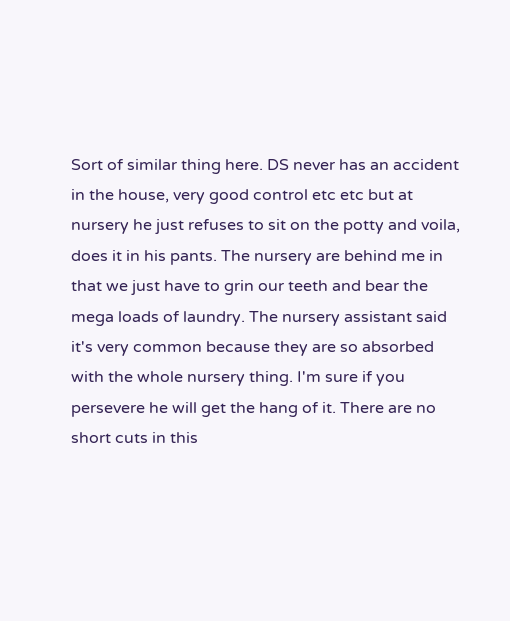Sort of similar thing here. DS never has an accident in the house, very good control etc etc but at nursery he just refuses to sit on the potty and voila, does it in his pants. The nursery are behind me in that we just have to grin our teeth and bear the mega loads of laundry. The nursery assistant said it's very common because they are so absorbed with the whole nursery thing. I'm sure if you persevere he will get the hang of it. There are no short cuts in this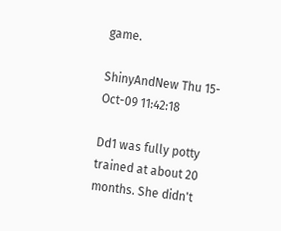game.

ShinyAndNew Thu 15-Oct-09 11:42:18

Dd1 was fully potty trained at about 20 months. She didn't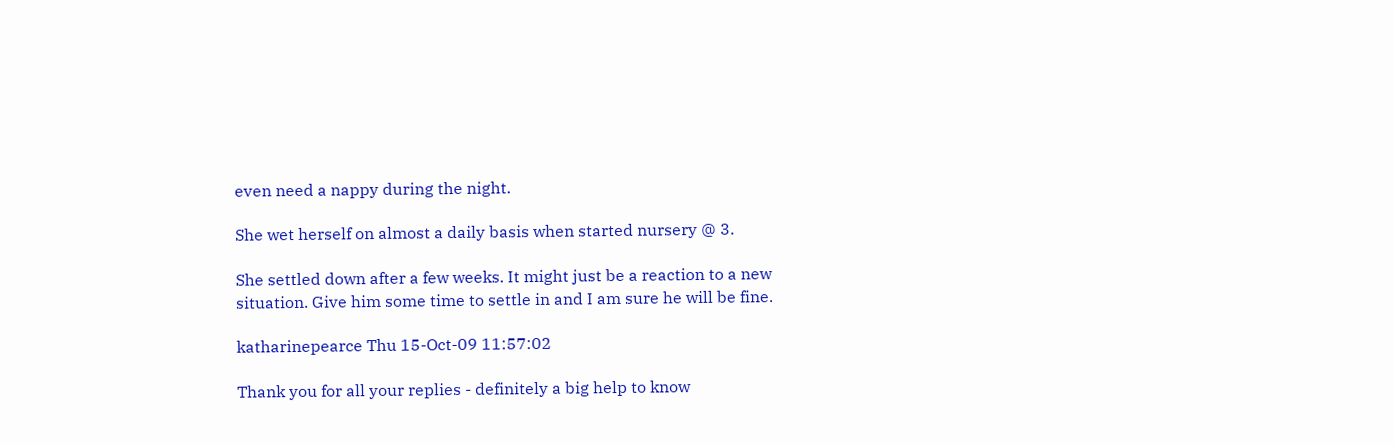even need a nappy during the night.

She wet herself on almost a daily basis when started nursery @ 3.

She settled down after a few weeks. It might just be a reaction to a new situation. Give him some time to settle in and I am sure he will be fine.

katharinepearce Thu 15-Oct-09 11:57:02

Thank you for all your replies - definitely a big help to know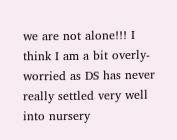we are not alone!!! I think I am a bit overly-worried as DS has never really settled very well into nursery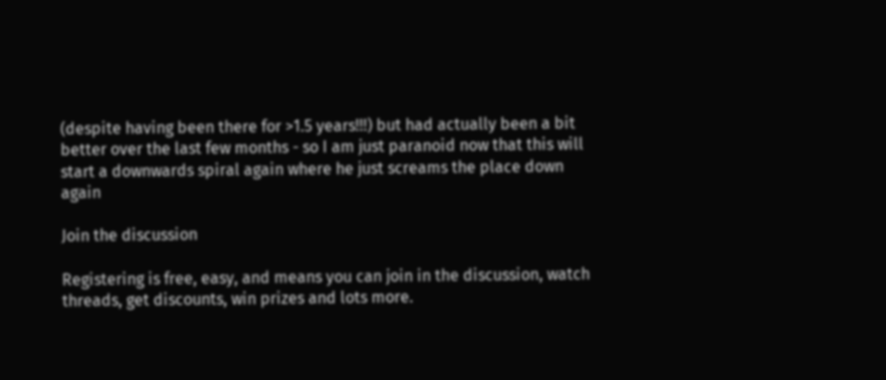(despite having been there for >1.5 years!!!) but had actually been a bit better over the last few months - so I am just paranoid now that this will start a downwards spiral again where he just screams the place down again

Join the discussion

Registering is free, easy, and means you can join in the discussion, watch threads, get discounts, win prizes and lots more.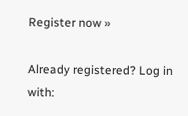Register now »

Already registered? Log in with: